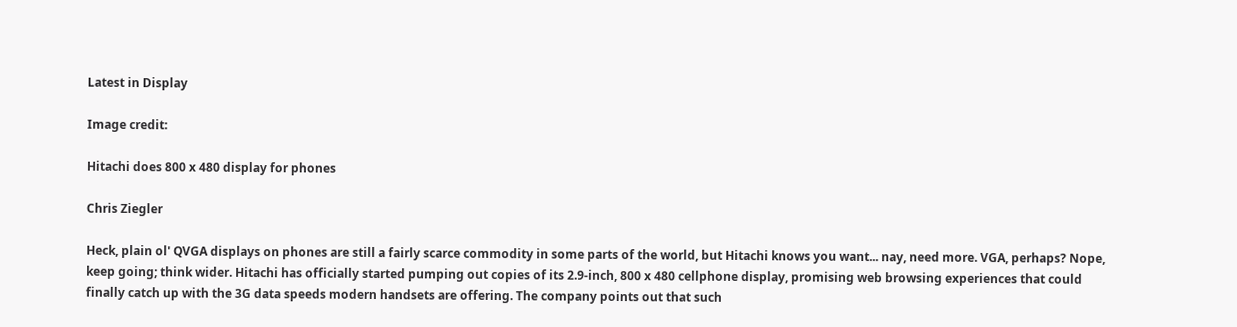Latest in Display

Image credit:

Hitachi does 800 x 480 display for phones

Chris Ziegler

Heck, plain ol' QVGA displays on phones are still a fairly scarce commodity in some parts of the world, but Hitachi knows you want... nay, need more. VGA, perhaps? Nope, keep going; think wider. Hitachi has officially started pumping out copies of its 2.9-inch, 800 x 480 cellphone display, promising web browsing experiences that could finally catch up with the 3G data speeds modern handsets are offering. The company points out that such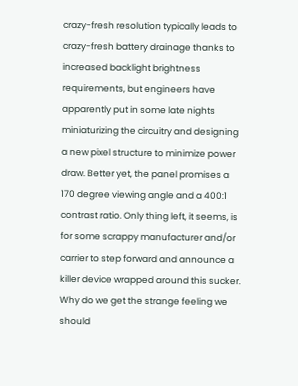crazy-fresh resolution typically leads to crazy-fresh battery drainage thanks to increased backlight brightness requirements, but engineers have apparently put in some late nights miniaturizing the circuitry and designing a new pixel structure to minimize power draw. Better yet, the panel promises a 170 degree viewing angle and a 400:1 contrast ratio. Only thing left, it seems, is for some scrappy manufacturer and/or carrier to step forward and announce a killer device wrapped around this sucker. Why do we get the strange feeling we should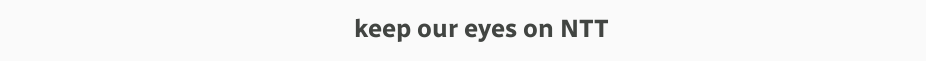keep our eyes on NTT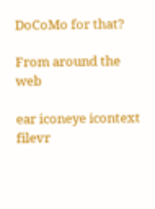DoCoMo for that?

From around the web

ear iconeye icontext filevr